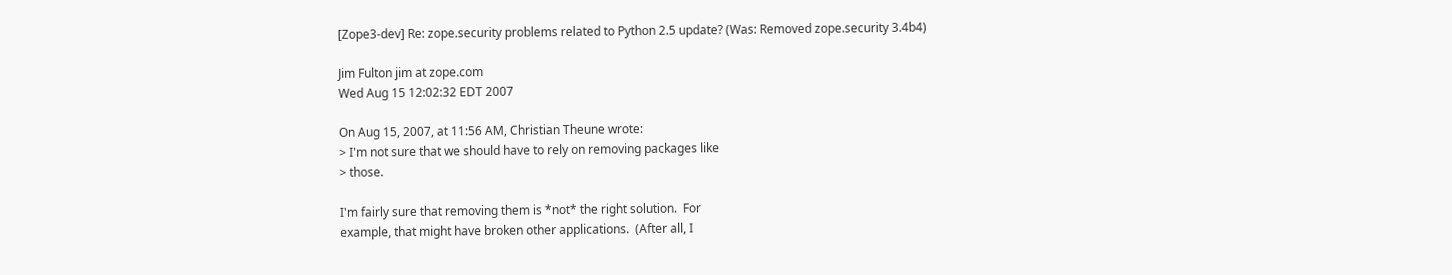[Zope3-dev] Re: zope.security problems related to Python 2.5 update? (Was: Removed zope.security 3.4b4)

Jim Fulton jim at zope.com
Wed Aug 15 12:02:32 EDT 2007

On Aug 15, 2007, at 11:56 AM, Christian Theune wrote:
> I'm not sure that we should have to rely on removing packages like
> those.

I'm fairly sure that removing them is *not* the right solution.  For
example, that might have broken other applications.  (After all, I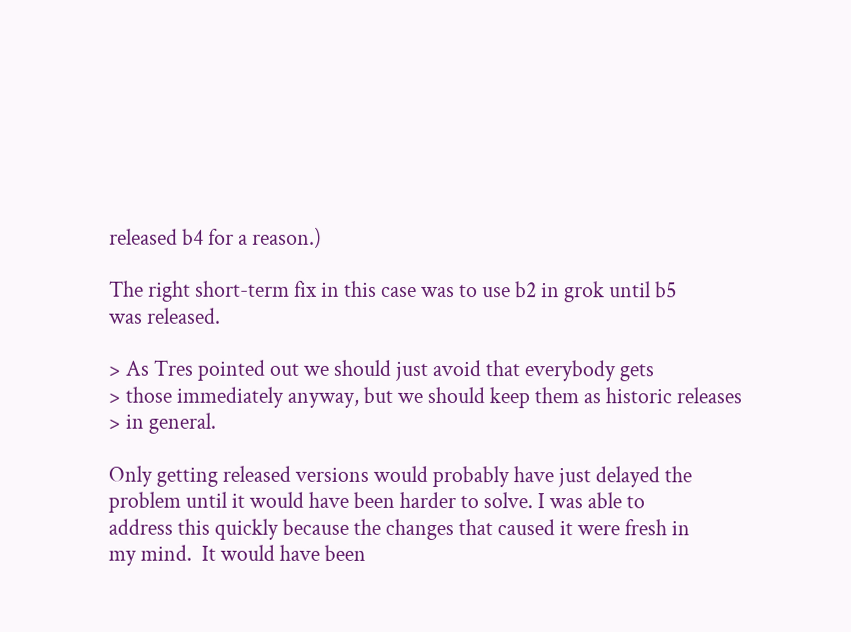released b4 for a reason.)

The right short-term fix in this case was to use b2 in grok until b5
was released.

> As Tres pointed out we should just avoid that everybody gets
> those immediately anyway, but we should keep them as historic releases
> in general.

Only getting released versions would probably have just delayed the
problem until it would have been harder to solve. I was able to
address this quickly because the changes that caused it were fresh in
my mind.  It would have been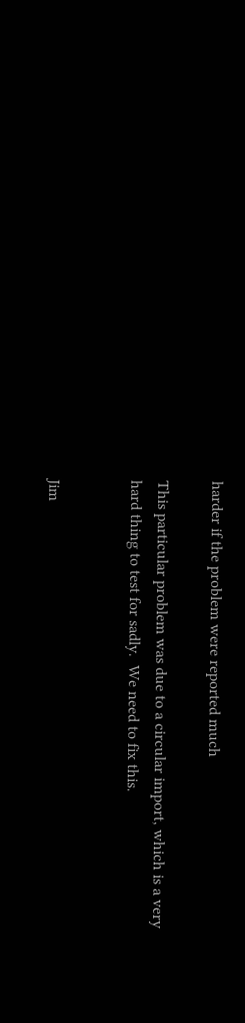harder if the problem were reported much

This particular problem was due to a circular import, which is a very
hard thing to test for sadly.  We need to fix this.


Jim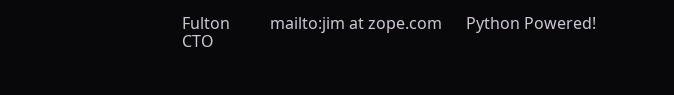Fulton          mailto:jim at zope.com      Python Powered!
CTO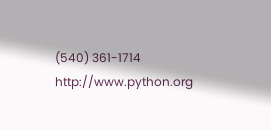(540) 361-1714          http://www.python.org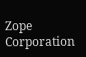Zope Corporation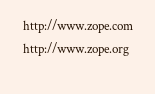http://www.zope.com     http://www.zope.org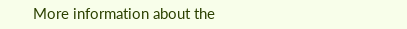More information about the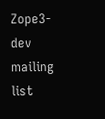Zope3-dev mailing list